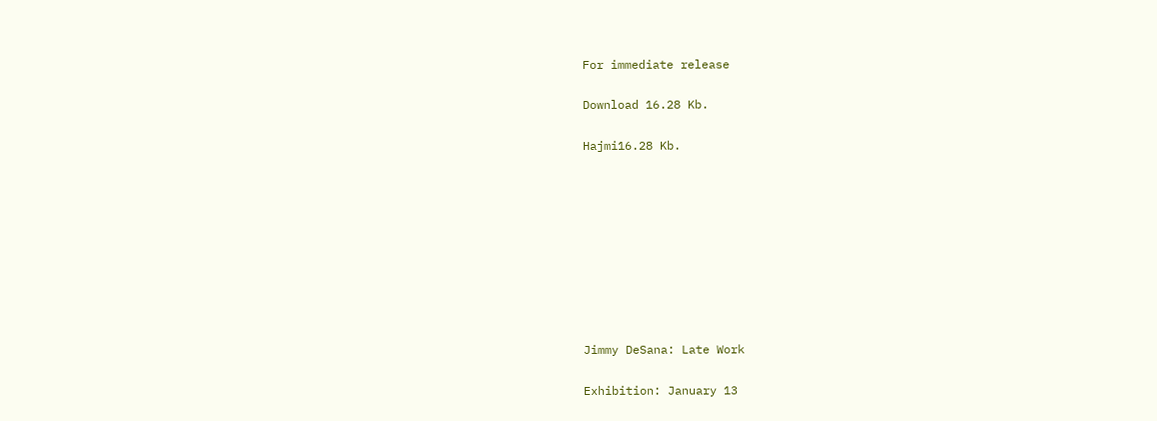For immediate release

Download 16.28 Kb.

Hajmi16.28 Kb.









Jimmy DeSana: Late Work

Exhibition: January 13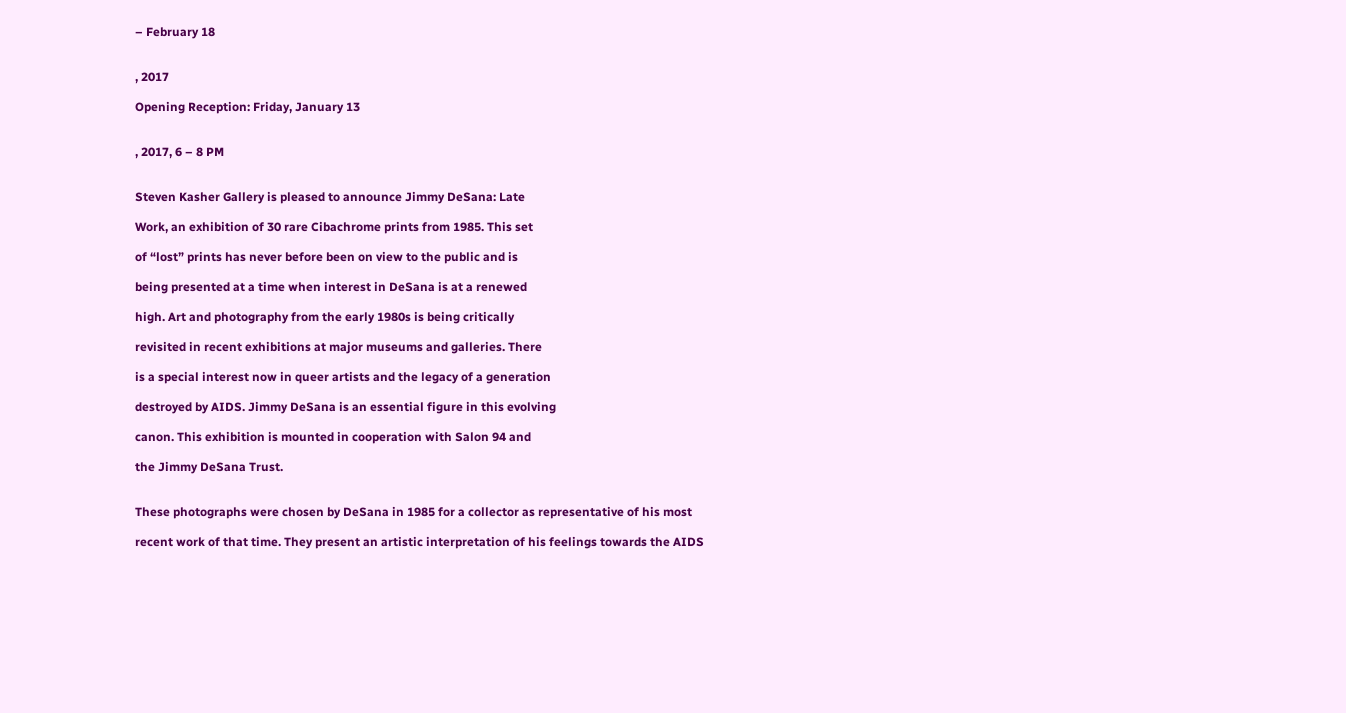– February 18


, 2017

Opening Reception: Friday, January 13


, 2017, 6 – 8 PM


Steven Kasher Gallery is pleased to announce Jimmy DeSana: Late

Work, an exhibition of 30 rare Cibachrome prints from 1985. This set

of “lost” prints has never before been on view to the public and is

being presented at a time when interest in DeSana is at a renewed

high. Art and photography from the early 1980s is being critically

revisited in recent exhibitions at major museums and galleries. There

is a special interest now in queer artists and the legacy of a generation

destroyed by AIDS. Jimmy DeSana is an essential figure in this evolving

canon. This exhibition is mounted in cooperation with Salon 94 and

the Jimmy DeSana Trust.


These photographs were chosen by DeSana in 1985 for a collector as representative of his most

recent work of that time. They present an artistic interpretation of his feelings towards the AIDS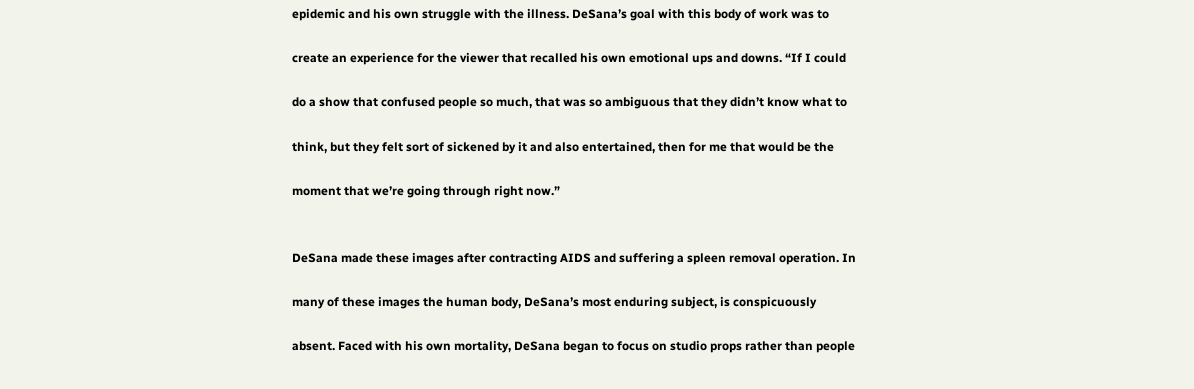epidemic and his own struggle with the illness. DeSana’s goal with this body of work was to

create an experience for the viewer that recalled his own emotional ups and downs. “If I could

do a show that confused people so much, that was so ambiguous that they didn’t know what to

think, but they felt sort of sickened by it and also entertained, then for me that would be the

moment that we’re going through right now.”


DeSana made these images after contracting AIDS and suffering a spleen removal operation. In

many of these images the human body, DeSana’s most enduring subject, is conspicuously

absent. Faced with his own mortality, DeSana began to focus on studio props rather than people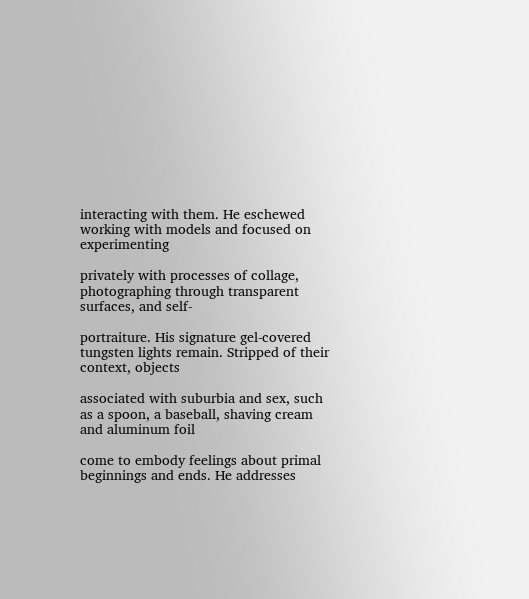interacting with them. He eschewed working with models and focused on experimenting

privately with processes of collage, photographing through transparent surfaces, and self-

portraiture. His signature gel-covered tungsten lights remain. Stripped of their context, objects

associated with suburbia and sex, such as a spoon, a baseball, shaving cream and aluminum foil

come to embody feelings about primal beginnings and ends. He addresses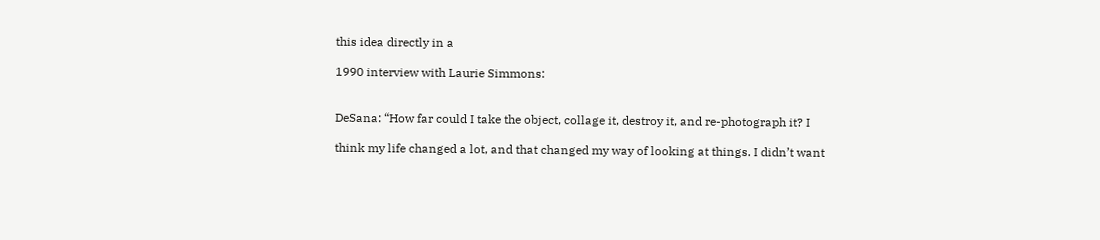this idea directly in a

1990 interview with Laurie Simmons:


DeSana: “How far could I take the object, collage it, destroy it, and re-photograph it? I

think my life changed a lot, and that changed my way of looking at things. I didn’t want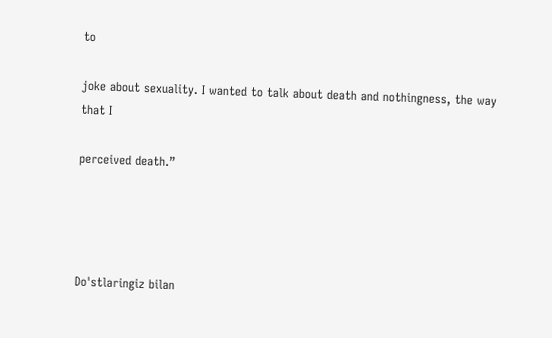to

joke about sexuality. I wanted to talk about death and nothingness, the way that I

perceived death.”




Do'stlaringiz bilan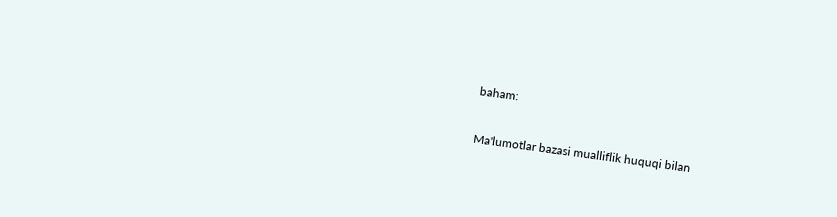baham:

Ma'lumotlar bazasi mualliflik huquqi bilan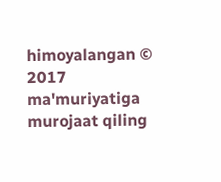himoyalangan © 2017
ma'muriyatiga murojaat qiling